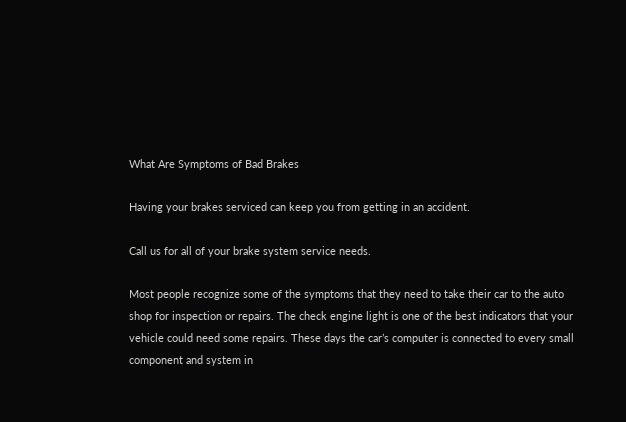What Are Symptoms of Bad Brakes

Having your brakes serviced can keep you from getting in an accident.

Call us for all of your brake system service needs.

Most people recognize some of the symptoms that they need to take their car to the auto shop for inspection or repairs. The check engine light is one of the best indicators that your vehicle could need some repairs. These days the car’s computer is connected to every small component and system in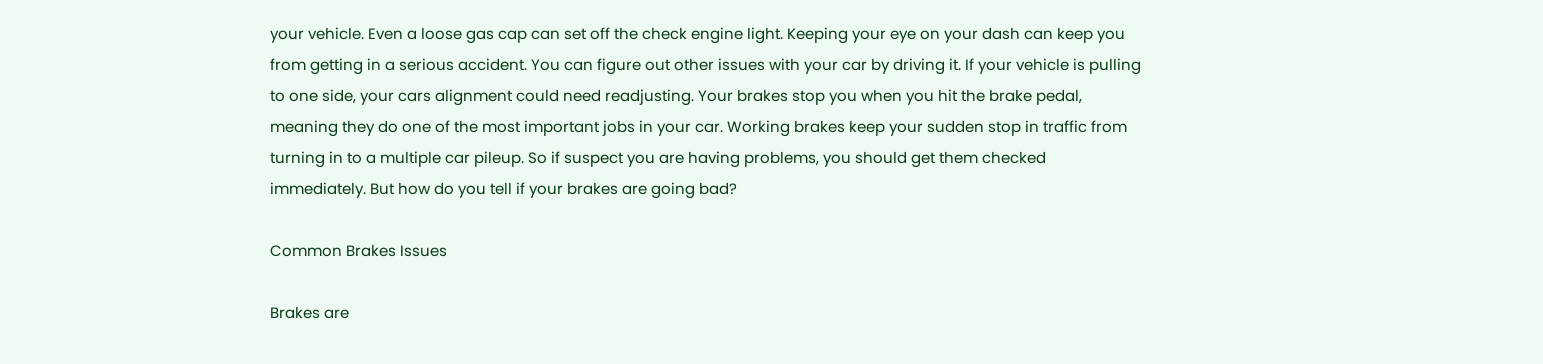your vehicle. Even a loose gas cap can set off the check engine light. Keeping your eye on your dash can keep you from getting in a serious accident. You can figure out other issues with your car by driving it. If your vehicle is pulling to one side, your cars alignment could need readjusting. Your brakes stop you when you hit the brake pedal, meaning they do one of the most important jobs in your car. Working brakes keep your sudden stop in traffic from turning in to a multiple car pileup. So if suspect you are having problems, you should get them checked immediately. But how do you tell if your brakes are going bad?

Common Brakes Issues

Brakes are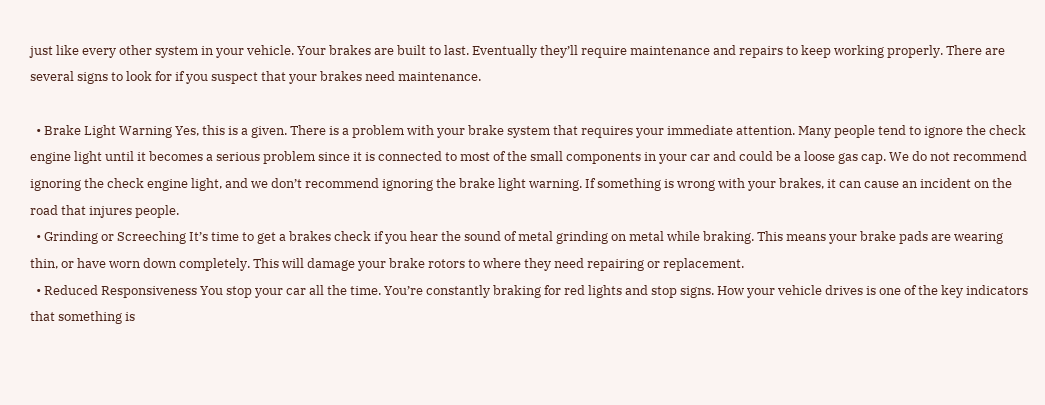just like every other system in your vehicle. Your brakes are built to last. Eventually they’ll require maintenance and repairs to keep working properly. There are several signs to look for if you suspect that your brakes need maintenance.

  • Brake Light Warning Yes, this is a given. There is a problem with your brake system that requires your immediate attention. Many people tend to ignore the check engine light until it becomes a serious problem since it is connected to most of the small components in your car and could be a loose gas cap. We do not recommend ignoring the check engine light, and we don’t recommend ignoring the brake light warning. If something is wrong with your brakes, it can cause an incident on the road that injures people.
  • Grinding or Screeching It’s time to get a brakes check if you hear the sound of metal grinding on metal while braking. This means your brake pads are wearing thin, or have worn down completely. This will damage your brake rotors to where they need repairing or replacement.
  • Reduced Responsiveness You stop your car all the time. You’re constantly braking for red lights and stop signs. How your vehicle drives is one of the key indicators that something is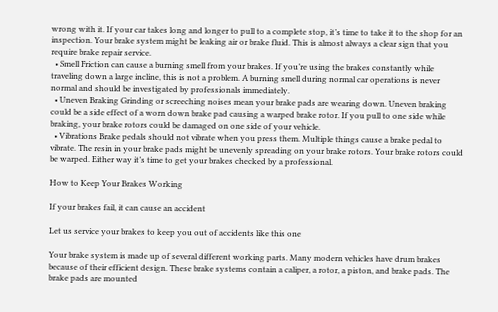wrong with it. If your car takes long and longer to pull to a complete stop, it’s time to take it to the shop for an inspection. Your brake system might be leaking air or brake fluid. This is almost always a clear sign that you require brake repair service.
  • Smell Friction can cause a burning smell from your brakes. If you’re using the brakes constantly while traveling down a large incline, this is not a problem. A burning smell during normal car operations is never normal and should be investigated by professionals immediately.
  • Uneven Braking Grinding or screeching noises mean your brake pads are wearing down. Uneven braking could be a side effect of a worn down brake pad causing a warped brake rotor. If you pull to one side while braking, your brake rotors could be damaged on one side of your vehicle.
  • Vibrations Brake pedals should not vibrate when you press them. Multiple things cause a brake pedal to vibrate. The resin in your brake pads might be unevenly spreading on your brake rotors. Your brake rotors could be warped. Either way it’s time to get your brakes checked by a professional.

How to Keep Your Brakes Working

If your brakes fail, it can cause an accident

Let us service your brakes to keep you out of accidents like this one

Your brake system is made up of several different working parts. Many modern vehicles have drum brakes because of their efficient design. These brake systems contain a caliper, a rotor, a piston, and brake pads. The brake pads are mounted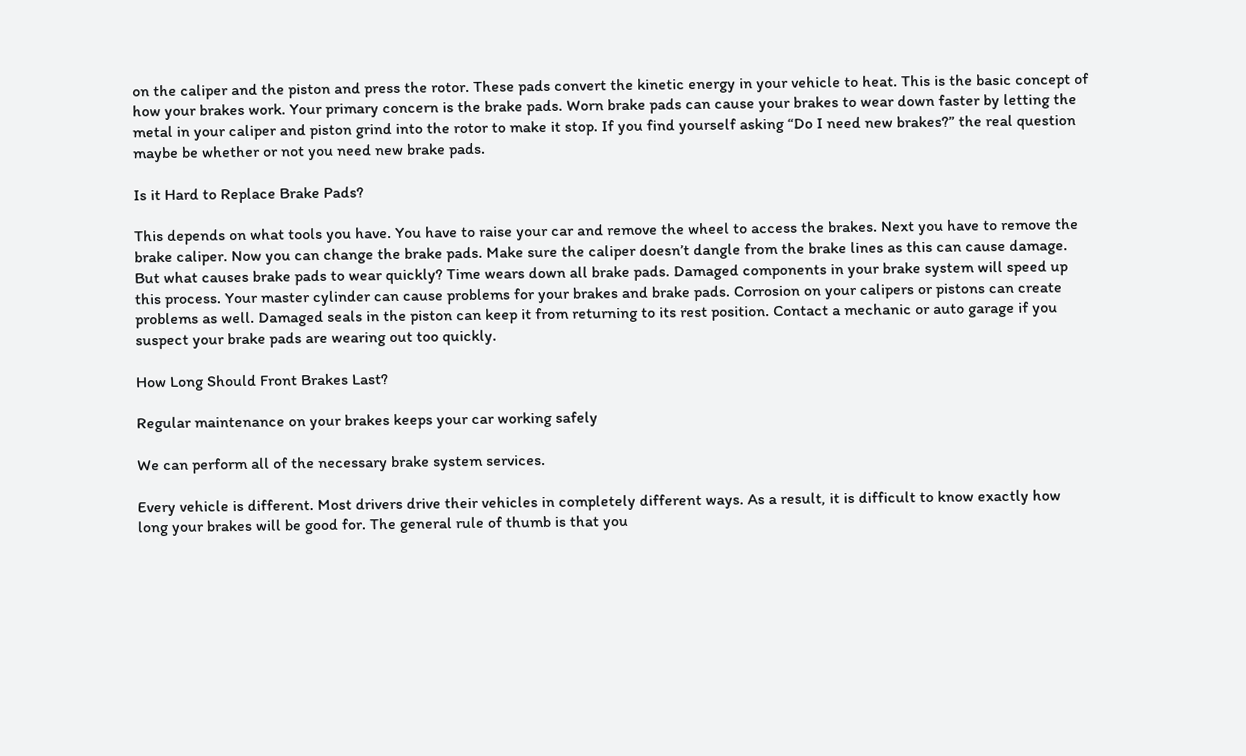on the caliper and the piston and press the rotor. These pads convert the kinetic energy in your vehicle to heat. This is the basic concept of how your brakes work. Your primary concern is the brake pads. Worn brake pads can cause your brakes to wear down faster by letting the metal in your caliper and piston grind into the rotor to make it stop. If you find yourself asking “Do I need new brakes?” the real question maybe be whether or not you need new brake pads.

Is it Hard to Replace Brake Pads?

This depends on what tools you have. You have to raise your car and remove the wheel to access the brakes. Next you have to remove the brake caliper. Now you can change the brake pads. Make sure the caliper doesn’t dangle from the brake lines as this can cause damage. But what causes brake pads to wear quickly? Time wears down all brake pads. Damaged components in your brake system will speed up this process. Your master cylinder can cause problems for your brakes and brake pads. Corrosion on your calipers or pistons can create problems as well. Damaged seals in the piston can keep it from returning to its rest position. Contact a mechanic or auto garage if you suspect your brake pads are wearing out too quickly.

How Long Should Front Brakes Last?

Regular maintenance on your brakes keeps your car working safely

We can perform all of the necessary brake system services.

Every vehicle is different. Most drivers drive their vehicles in completely different ways. As a result, it is difficult to know exactly how long your brakes will be good for. The general rule of thumb is that you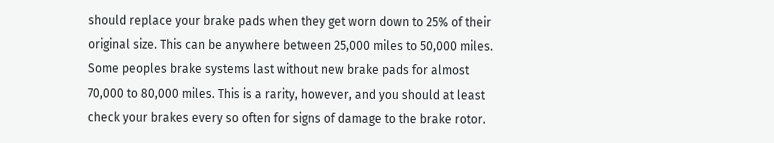should replace your brake pads when they get worn down to 25% of their original size. This can be anywhere between 25,000 miles to 50,000 miles. Some peoples brake systems last without new brake pads for almost 70,000 to 80,000 miles. This is a rarity, however, and you should at least check your brakes every so often for signs of damage to the brake rotor.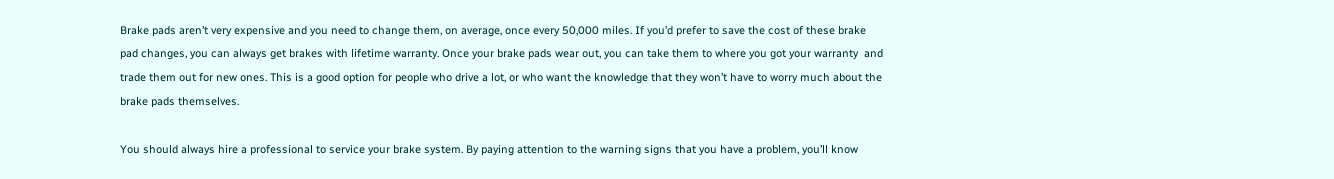Brake pads aren’t very expensive and you need to change them, on average, once every 50,000 miles. If you’d prefer to save the cost of these brake pad changes, you can always get brakes with lifetime warranty. Once your brake pads wear out, you can take them to where you got your warranty  and trade them out for new ones. This is a good option for people who drive a lot, or who want the knowledge that they won’t have to worry much about the brake pads themselves.

You should always hire a professional to service your brake system. By paying attention to the warning signs that you have a problem, you’ll know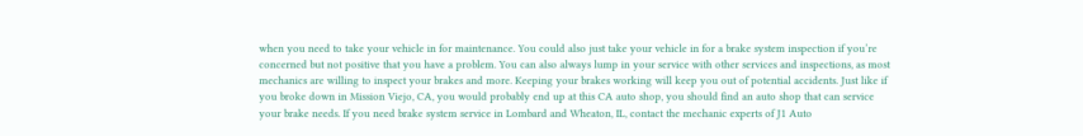when you need to take your vehicle in for maintenance. You could also just take your vehicle in for a brake system inspection if you’re concerned but not positive that you have a problem. You can also always lump in your service with other services and inspections, as most mechanics are willing to inspect your brakes and more. Keeping your brakes working will keep you out of potential accidents. Just like if you broke down in Mission Viejo, CA, you would probably end up at this CA auto shop, you should find an auto shop that can service your brake needs. If you need brake system service in Lombard and Wheaton, IL, contact the mechanic experts of J1 Auto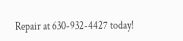Repair at 630-932-4427 today!